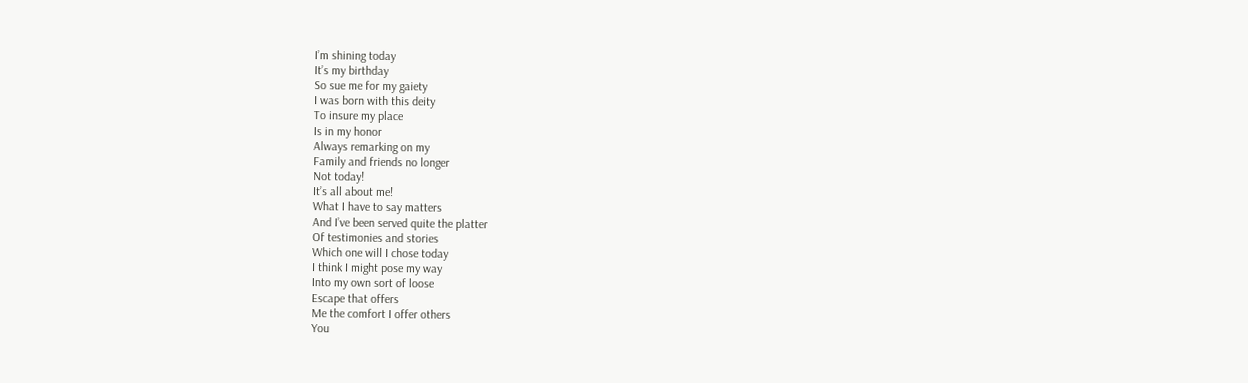I’m shining today
It’s my birthday
So sue me for my gaiety
I was born with this deity
To insure my place
Is in my honor
Always remarking on my
Family and friends no longer
Not today!
It’s all about me!
What I have to say matters
And I’ve been served quite the platter
Of testimonies and stories
Which one will I chose today
I think I might pose my way
Into my own sort of loose
Escape that offers
Me the comfort I offer others
You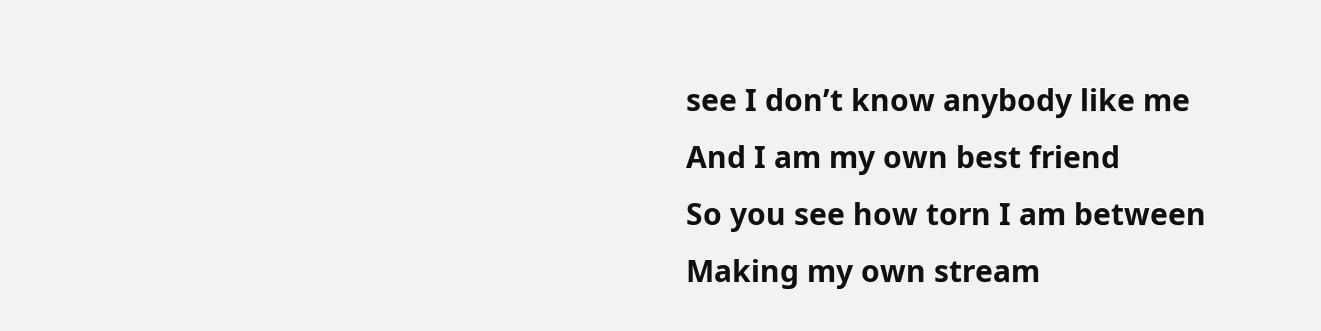see I don’t know anybody like me
And I am my own best friend
So you see how torn I am between
Making my own stream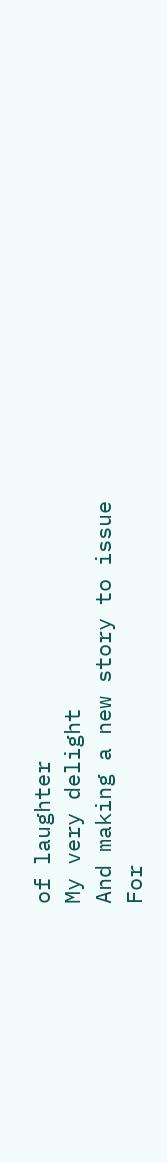of laughter
My very delight
And making a new story to issue
For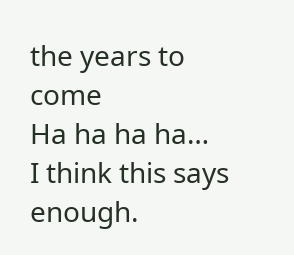the years to come
Ha ha ha ha…
I think this says enough.